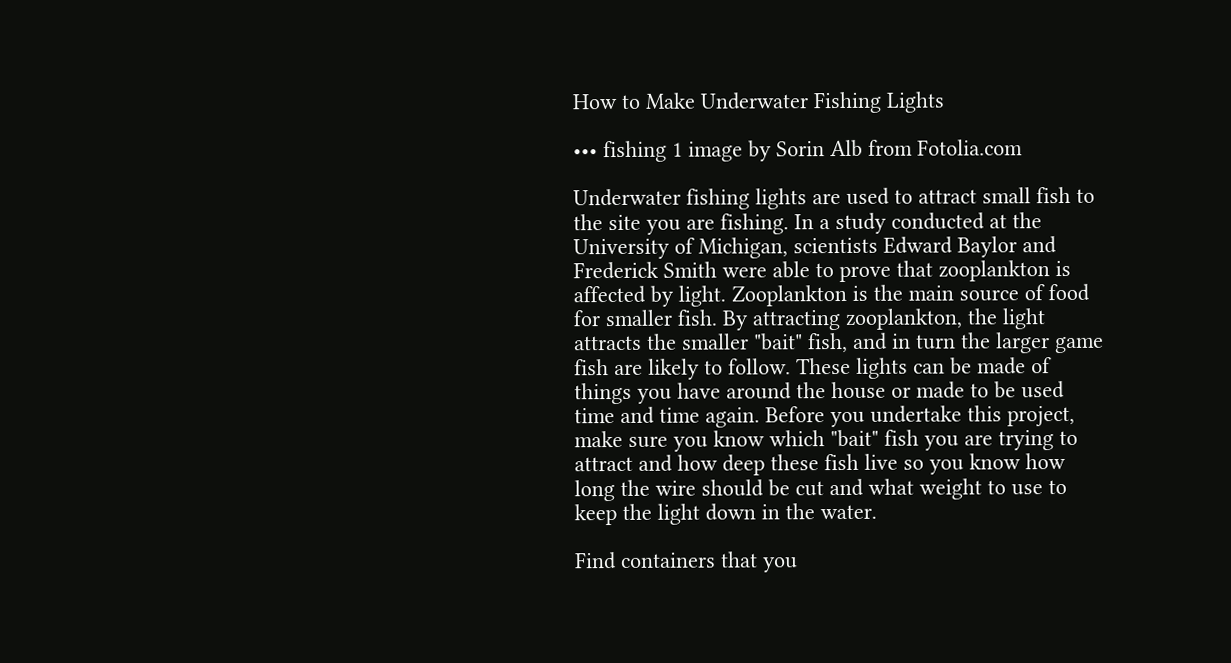How to Make Underwater Fishing Lights

••• fishing 1 image by Sorin Alb from Fotolia.com

Underwater fishing lights are used to attract small fish to the site you are fishing. In a study conducted at the University of Michigan, scientists Edward Baylor and Frederick Smith were able to prove that zooplankton is affected by light. Zooplankton is the main source of food for smaller fish. By attracting zooplankton, the light attracts the smaller "bait" fish, and in turn the larger game fish are likely to follow. These lights can be made of things you have around the house or made to be used time and time again. Before you undertake this project, make sure you know which "bait" fish you are trying to attract and how deep these fish live so you know how long the wire should be cut and what weight to use to keep the light down in the water.

Find containers that you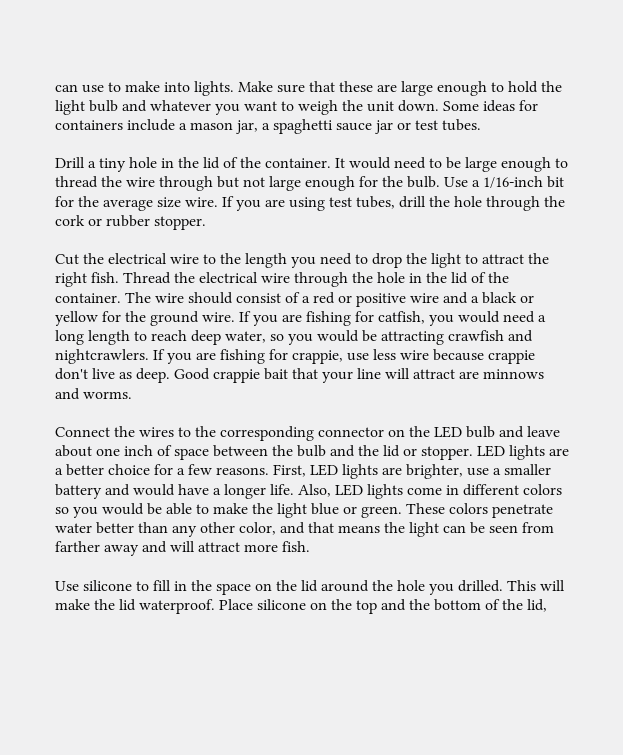can use to make into lights. Make sure that these are large enough to hold the light bulb and whatever you want to weigh the unit down. Some ideas for containers include a mason jar, a spaghetti sauce jar or test tubes.

Drill a tiny hole in the lid of the container. It would need to be large enough to thread the wire through but not large enough for the bulb. Use a 1/16-inch bit for the average size wire. If you are using test tubes, drill the hole through the cork or rubber stopper.

Cut the electrical wire to the length you need to drop the light to attract the right fish. Thread the electrical wire through the hole in the lid of the container. The wire should consist of a red or positive wire and a black or yellow for the ground wire. If you are fishing for catfish, you would need a long length to reach deep water, so you would be attracting crawfish and nightcrawlers. If you are fishing for crappie, use less wire because crappie don't live as deep. Good crappie bait that your line will attract are minnows and worms.

Connect the wires to the corresponding connector on the LED bulb and leave about one inch of space between the bulb and the lid or stopper. LED lights are a better choice for a few reasons. First, LED lights are brighter, use a smaller battery and would have a longer life. Also, LED lights come in different colors so you would be able to make the light blue or green. These colors penetrate water better than any other color, and that means the light can be seen from farther away and will attract more fish.

Use silicone to fill in the space on the lid around the hole you drilled. This will make the lid waterproof. Place silicone on the top and the bottom of the lid,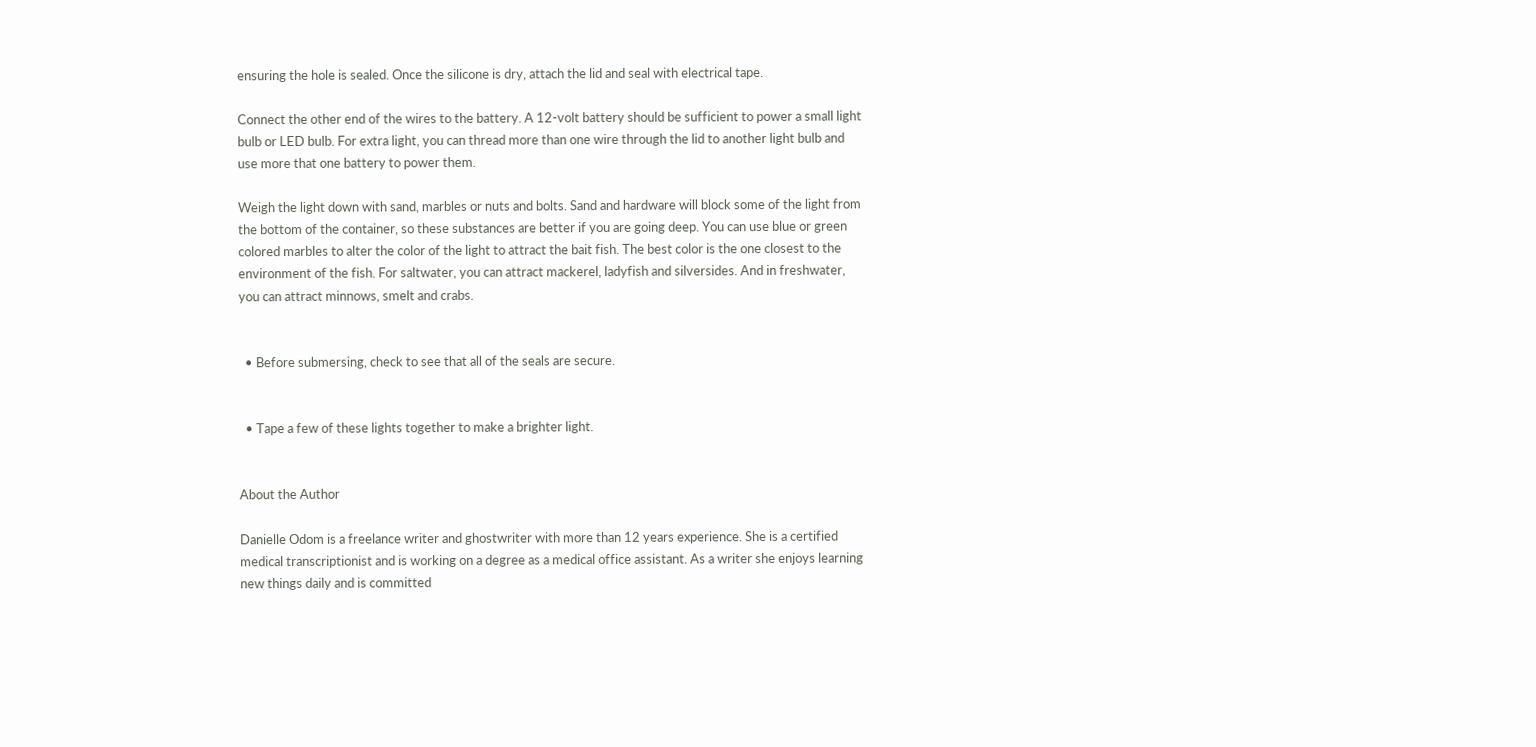ensuring the hole is sealed. Once the silicone is dry, attach the lid and seal with electrical tape.

Connect the other end of the wires to the battery. A 12-volt battery should be sufficient to power a small light bulb or LED bulb. For extra light, you can thread more than one wire through the lid to another light bulb and use more that one battery to power them.

Weigh the light down with sand, marbles or nuts and bolts. Sand and hardware will block some of the light from the bottom of the container, so these substances are better if you are going deep. You can use blue or green colored marbles to alter the color of the light to attract the bait fish. The best color is the one closest to the environment of the fish. For saltwater, you can attract mackerel, ladyfish and silversides. And in freshwater, you can attract minnows, smelt and crabs.


  • Before submersing, check to see that all of the seals are secure.


  • Tape a few of these lights together to make a brighter light.


About the Author

Danielle Odom is a freelance writer and ghostwriter with more than 12 years experience. She is a certified medical transcriptionist and is working on a degree as a medical office assistant. As a writer she enjoys learning new things daily and is committed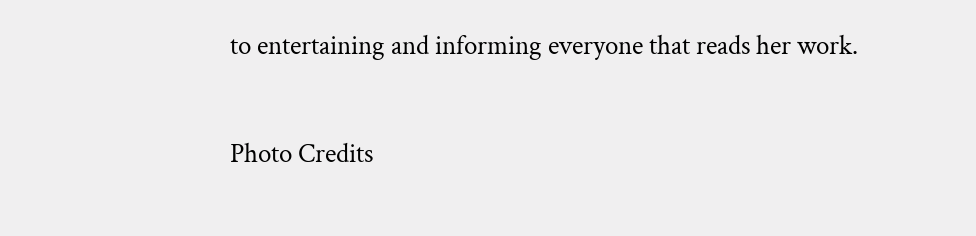to entertaining and informing everyone that reads her work.

Photo Credits